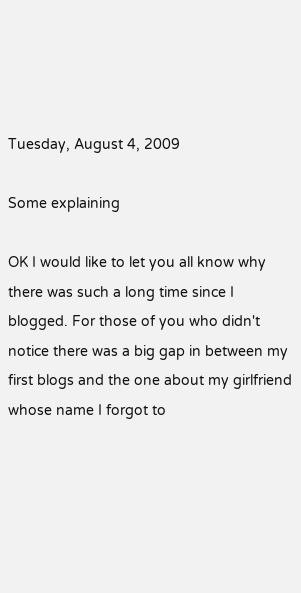Tuesday, August 4, 2009

Some explaining

OK I would like to let you all know why there was such a long time since I blogged. For those of you who didn't notice there was a big gap in between my first blogs and the one about my girlfriend whose name I forgot to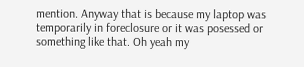mention. Anyway that is because my laptop was temporarily in foreclosure or it was posessed or something like that. Oh yeah my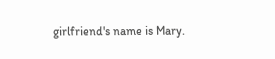girlfriend's name is Mary.